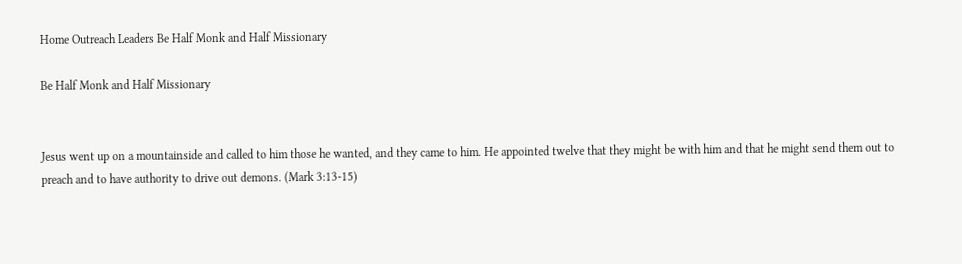Home Outreach Leaders Be Half Monk and Half Missionary

Be Half Monk and Half Missionary


Jesus went up on a mountainside and called to him those he wanted, and they came to him. He appointed twelve that they might be with him and that he might send them out to preach and to have authority to drive out demons. (Mark 3:13-15)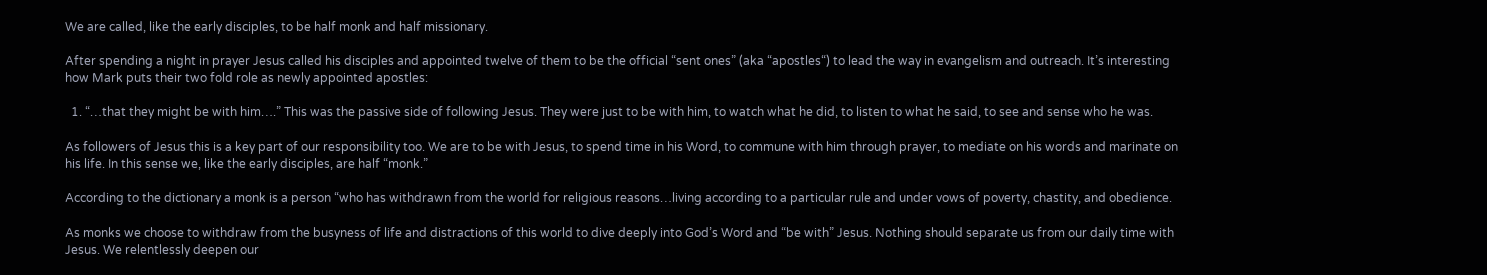We are called, like the early disciples, to be half monk and half missionary.

After spending a night in prayer Jesus called his disciples and appointed twelve of them to be the official “sent ones” (aka “apostles“) to lead the way in evangelism and outreach. It’s interesting how Mark puts their two fold role as newly appointed apostles:

  1. “…that they might be with him….” This was the passive side of following Jesus. They were just to be with him, to watch what he did, to listen to what he said, to see and sense who he was.

As followers of Jesus this is a key part of our responsibility too. We are to be with Jesus, to spend time in his Word, to commune with him through prayer, to mediate on his words and marinate on his life. In this sense we, like the early disciples, are half “monk.”

According to the dictionary a monk is a person “who has withdrawn from the world for religious reasons…living according to a particular rule and under vows of poverty, chastity, and obedience.

As monks we choose to withdraw from the busyness of life and distractions of this world to dive deeply into God’s Word and “be with” Jesus. Nothing should separate us from our daily time with Jesus. We relentlessly deepen our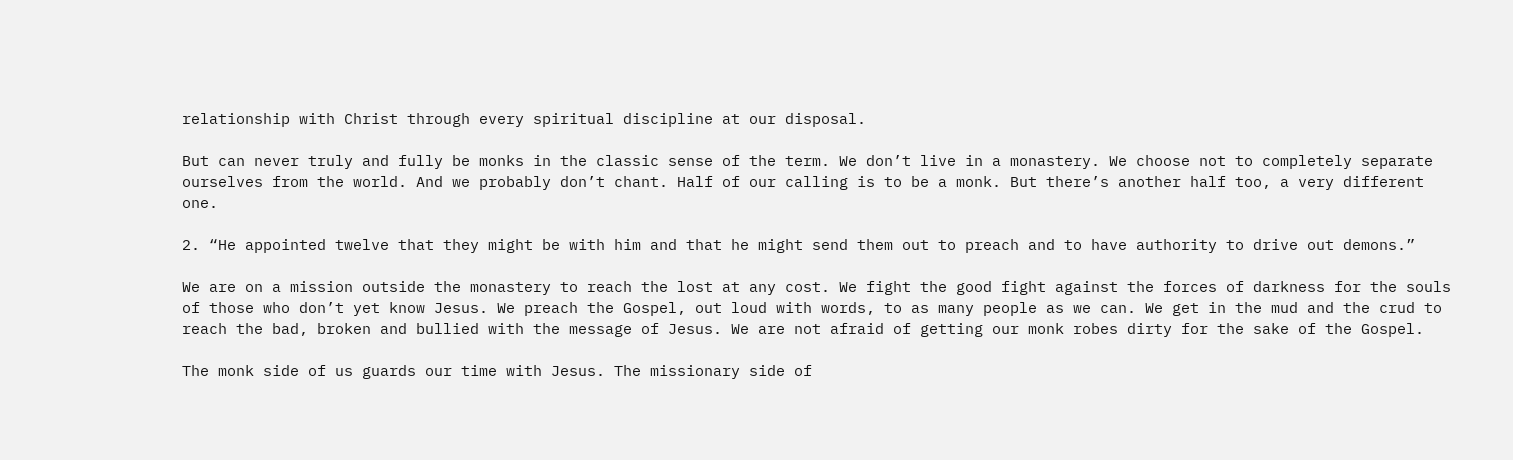relationship with Christ through every spiritual discipline at our disposal.

But can never truly and fully be monks in the classic sense of the term. We don’t live in a monastery. We choose not to completely separate ourselves from the world. And we probably don’t chant. Half of our calling is to be a monk. But there’s another half too, a very different one.

2. “He appointed twelve that they might be with him and that he might send them out to preach and to have authority to drive out demons.”

We are on a mission outside the monastery to reach the lost at any cost. We fight the good fight against the forces of darkness for the souls of those who don’t yet know Jesus. We preach the Gospel, out loud with words, to as many people as we can. We get in the mud and the crud to reach the bad, broken and bullied with the message of Jesus. We are not afraid of getting our monk robes dirty for the sake of the Gospel.

The monk side of us guards our time with Jesus. The missionary side of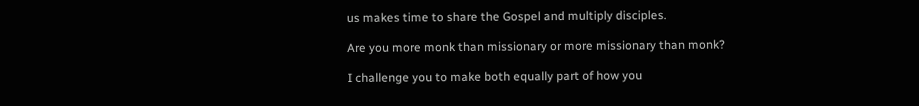us makes time to share the Gospel and multiply disciples.

Are you more monk than missionary or more missionary than monk?

I challenge you to make both equally part of how you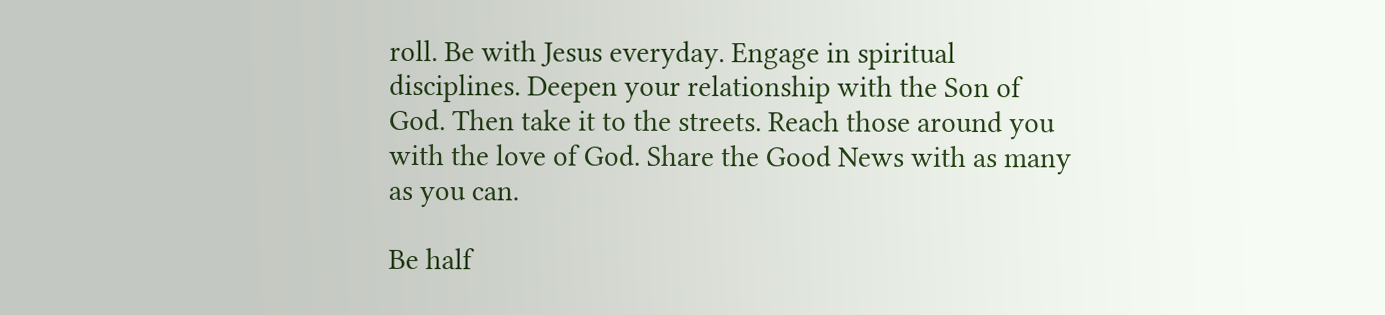roll. Be with Jesus everyday. Engage in spiritual disciplines. Deepen your relationship with the Son of God. Then take it to the streets. Reach those around you with the love of God. Share the Good News with as many as you can.

Be half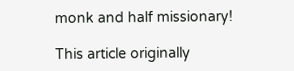monk and half missionary!

This article originally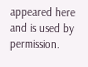appeared here and is used by permission.